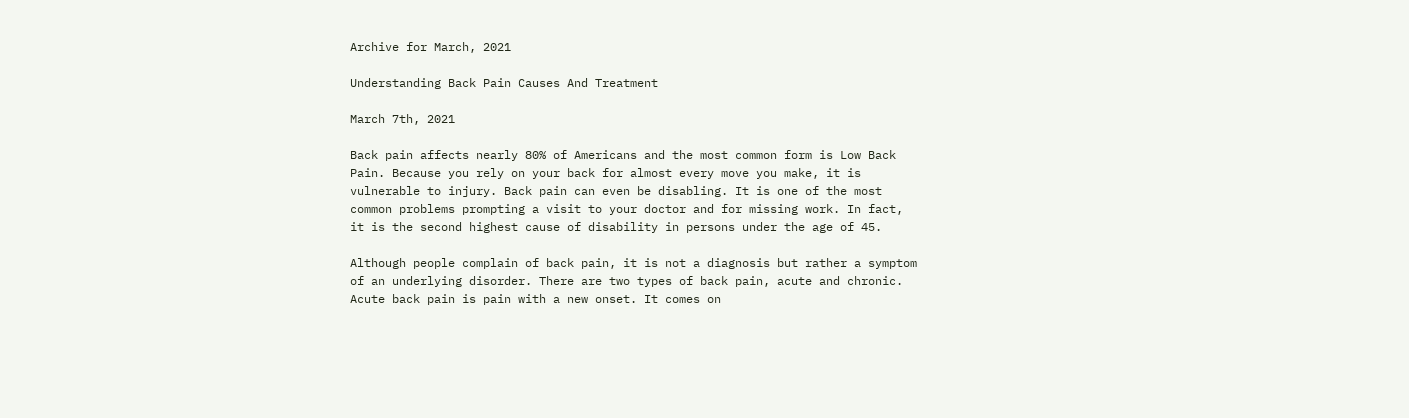Archive for March, 2021

Understanding Back Pain Causes And Treatment

March 7th, 2021

Back pain affects nearly 80% of Americans and the most common form is Low Back Pain. Because you rely on your back for almost every move you make, it is vulnerable to injury. Back pain can even be disabling. It is one of the most common problems prompting a visit to your doctor and for missing work. In fact, it is the second highest cause of disability in persons under the age of 45.

Although people complain of back pain, it is not a diagnosis but rather a symptom of an underlying disorder. There are two types of back pain, acute and chronic. Acute back pain is pain with a new onset. It comes on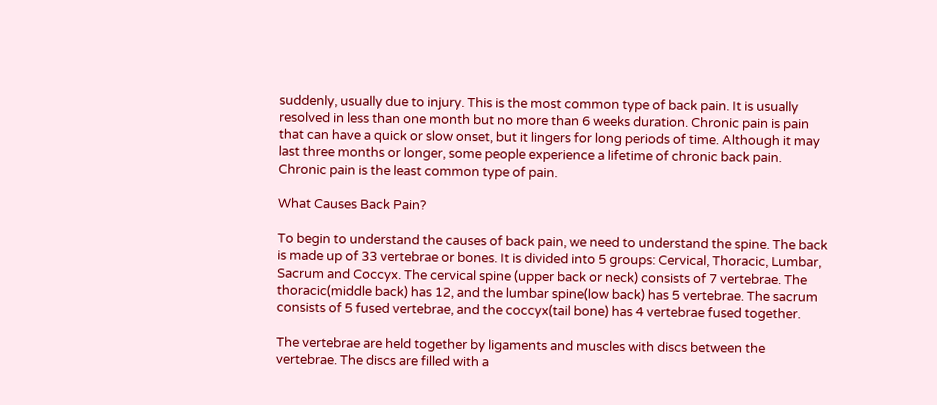suddenly, usually due to injury. This is the most common type of back pain. It is usually resolved in less than one month but no more than 6 weeks duration. Chronic pain is pain that can have a quick or slow onset, but it lingers for long periods of time. Although it may last three months or longer, some people experience a lifetime of chronic back pain. Chronic pain is the least common type of pain.

What Causes Back Pain?

To begin to understand the causes of back pain, we need to understand the spine. The back is made up of 33 vertebrae or bones. It is divided into 5 groups: Cervical, Thoracic, Lumbar, Sacrum and Coccyx. The cervical spine (upper back or neck) consists of 7 vertebrae. The thoracic(middle back) has 12, and the lumbar spine(low back) has 5 vertebrae. The sacrum consists of 5 fused vertebrae, and the coccyx(tail bone) has 4 vertebrae fused together.

The vertebrae are held together by ligaments and muscles with discs between the vertebrae. The discs are filled with a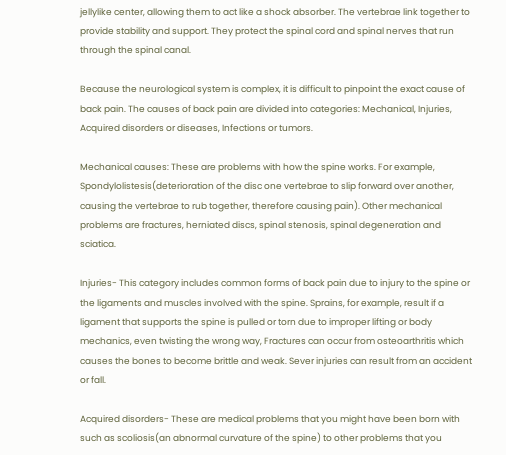jellylike center, allowing them to act like a shock absorber. The vertebrae link together to provide stability and support. They protect the spinal cord and spinal nerves that run through the spinal canal.

Because the neurological system is complex, it is difficult to pinpoint the exact cause of back pain. The causes of back pain are divided into categories: Mechanical, Injuries, Acquired disorders or diseases, Infections or tumors.

Mechanical causes: These are problems with how the spine works. For example, Spondylolistesis(deterioration of the disc one vertebrae to slip forward over another, causing the vertebrae to rub together, therefore causing pain). Other mechanical problems are fractures, herniated discs, spinal stenosis, spinal degeneration and sciatica.

Injuries- This category includes common forms of back pain due to injury to the spine or the ligaments and muscles involved with the spine. Sprains, for example, result if a ligament that supports the spine is pulled or torn due to improper lifting or body mechanics, even twisting the wrong way, Fractures can occur from osteoarthritis which causes the bones to become brittle and weak. Sever injuries can result from an accident or fall.

Acquired disorders- These are medical problems that you might have been born with such as scoliosis(an abnormal curvature of the spine) to other problems that you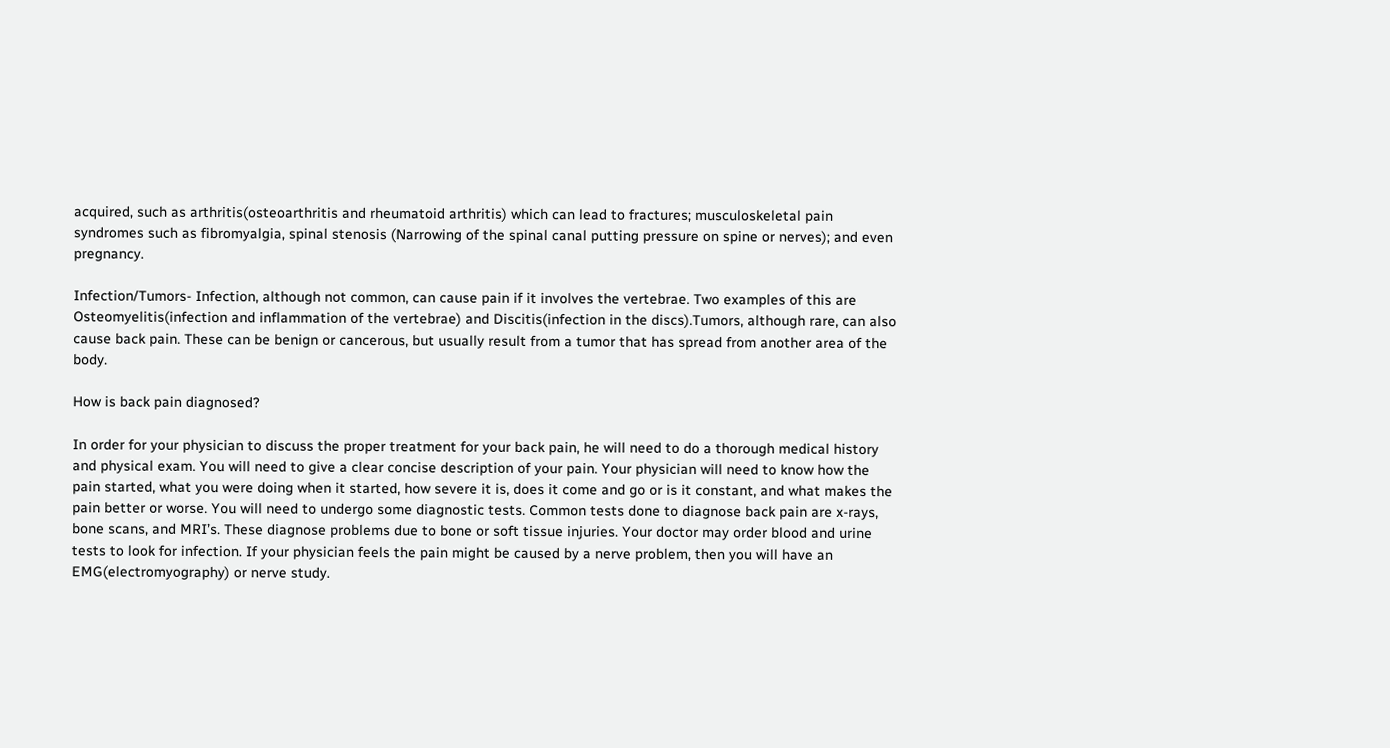acquired, such as arthritis(osteoarthritis and rheumatoid arthritis) which can lead to fractures; musculoskeletal pain syndromes such as fibromyalgia, spinal stenosis (Narrowing of the spinal canal putting pressure on spine or nerves); and even pregnancy.

Infection/Tumors- Infection, although not common, can cause pain if it involves the vertebrae. Two examples of this are Osteomyelitis(infection and inflammation of the vertebrae) and Discitis(infection in the discs).Tumors, although rare, can also cause back pain. These can be benign or cancerous, but usually result from a tumor that has spread from another area of the body.

How is back pain diagnosed?

In order for your physician to discuss the proper treatment for your back pain, he will need to do a thorough medical history and physical exam. You will need to give a clear concise description of your pain. Your physician will need to know how the pain started, what you were doing when it started, how severe it is, does it come and go or is it constant, and what makes the pain better or worse. You will need to undergo some diagnostic tests. Common tests done to diagnose back pain are x-rays, bone scans, and MRI’s. These diagnose problems due to bone or soft tissue injuries. Your doctor may order blood and urine tests to look for infection. If your physician feels the pain might be caused by a nerve problem, then you will have an EMG(electromyography) or nerve study.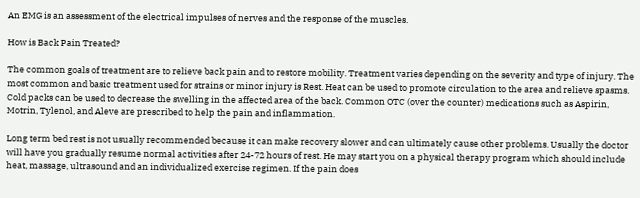An EMG is an assessment of the electrical impulses of nerves and the response of the muscles.

How is Back Pain Treated?

The common goals of treatment are to relieve back pain and to restore mobility. Treatment varies depending on the severity and type of injury. The most common and basic treatment used for strains or minor injury is Rest. Heat can be used to promote circulation to the area and relieve spasms. Cold packs can be used to decrease the swelling in the affected area of the back. Common OTC (over the counter) medications such as Aspirin, Motrin, Tylenol, and Aleve are prescribed to help the pain and inflammation.

Long term bed rest is not usually recommended because it can make recovery slower and can ultimately cause other problems. Usually the doctor will have you gradually resume normal activities after 24-72 hours of rest. He may start you on a physical therapy program which should include heat, massage, ultrasound and an individualized exercise regimen. If the pain does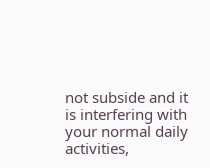not subside and it is interfering with your normal daily activities,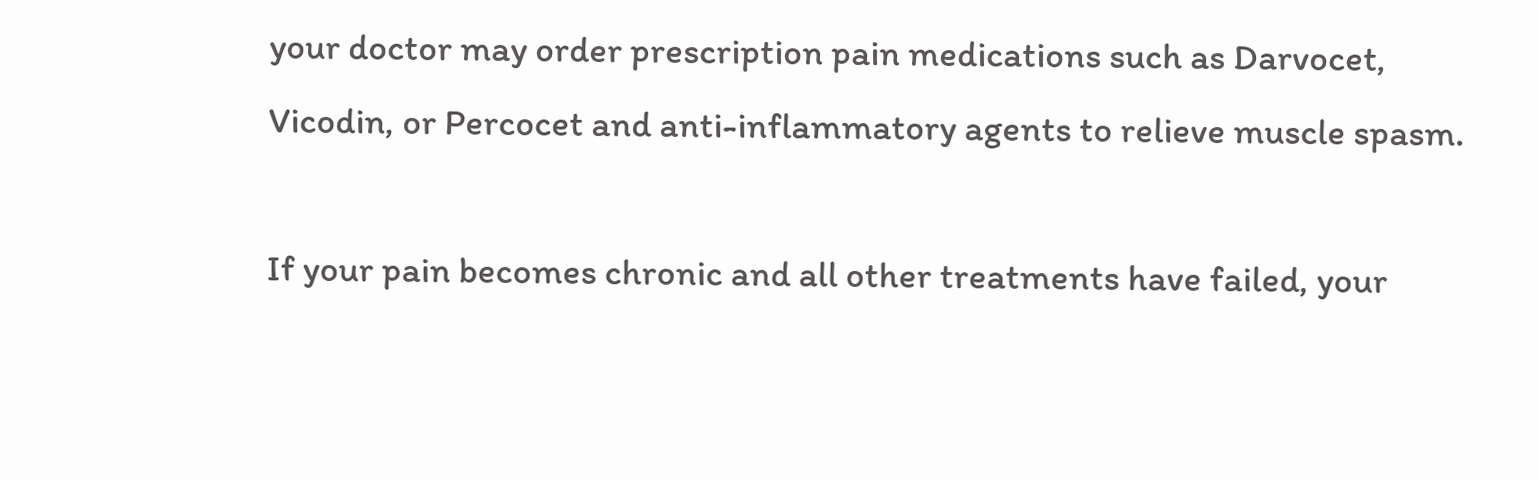your doctor may order prescription pain medications such as Darvocet, Vicodin, or Percocet and anti-inflammatory agents to relieve muscle spasm.

If your pain becomes chronic and all other treatments have failed, your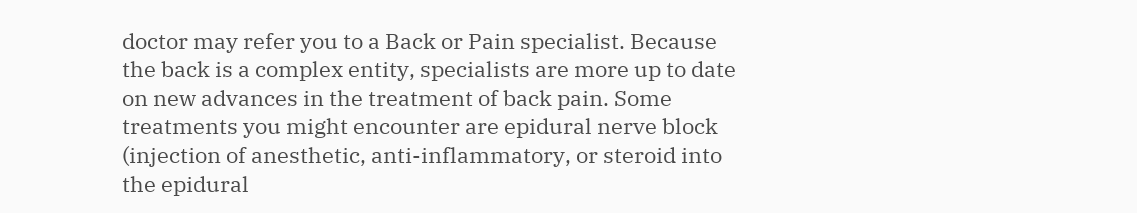doctor may refer you to a Back or Pain specialist. Because the back is a complex entity, specialists are more up to date on new advances in the treatment of back pain. Some treatments you might encounter are epidural nerve block (injection of anesthetic, anti-inflammatory, or steroid into the epidural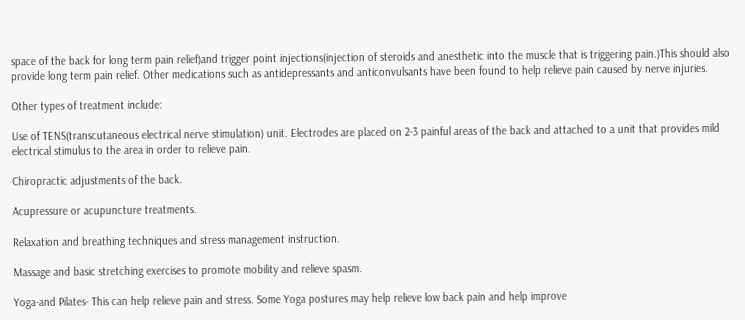space of the back for long term pain relief)and trigger point injections(injection of steroids and anesthetic into the muscle that is triggering pain.)This should also provide long term pain relief. Other medications such as antidepressants and anticonvulsants have been found to help relieve pain caused by nerve injuries.

Other types of treatment include:

Use of TENS(transcutaneous electrical nerve stimulation) unit. Electrodes are placed on 2-3 painful areas of the back and attached to a unit that provides mild electrical stimulus to the area in order to relieve pain.

Chiropractic adjustments of the back.

Acupressure or acupuncture treatments.

Relaxation and breathing techniques and stress management instruction.

Massage and basic stretching exercises to promote mobility and relieve spasm.

Yoga-and Pilates- This can help relieve pain and stress. Some Yoga postures may help relieve low back pain and help improve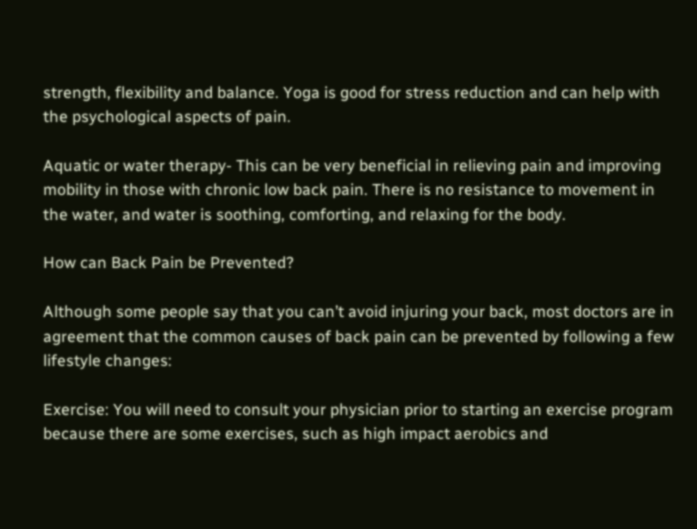strength, flexibility and balance. Yoga is good for stress reduction and can help with the psychological aspects of pain.

Aquatic or water therapy- This can be very beneficial in relieving pain and improving mobility in those with chronic low back pain. There is no resistance to movement in the water, and water is soothing, comforting, and relaxing for the body.

How can Back Pain be Prevented?

Although some people say that you can’t avoid injuring your back, most doctors are in agreement that the common causes of back pain can be prevented by following a few lifestyle changes:

Exercise: You will need to consult your physician prior to starting an exercise program because there are some exercises, such as high impact aerobics and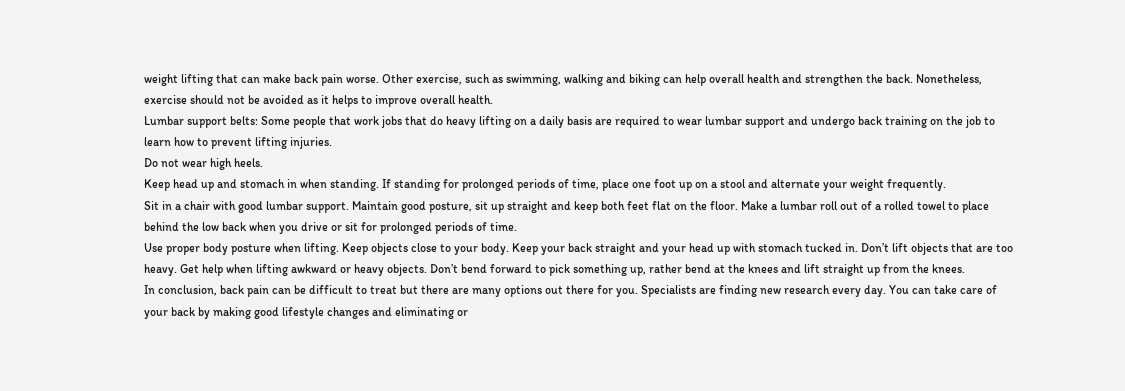weight lifting that can make back pain worse. Other exercise, such as swimming, walking and biking can help overall health and strengthen the back. Nonetheless, exercise should not be avoided as it helps to improve overall health.
Lumbar support belts: Some people that work jobs that do heavy lifting on a daily basis are required to wear lumbar support and undergo back training on the job to learn how to prevent lifting injuries.
Do not wear high heels.
Keep head up and stomach in when standing. If standing for prolonged periods of time, place one foot up on a stool and alternate your weight frequently.
Sit in a chair with good lumbar support. Maintain good posture, sit up straight and keep both feet flat on the floor. Make a lumbar roll out of a rolled towel to place behind the low back when you drive or sit for prolonged periods of time.
Use proper body posture when lifting. Keep objects close to your body. Keep your back straight and your head up with stomach tucked in. Don’t lift objects that are too heavy. Get help when lifting awkward or heavy objects. Don’t bend forward to pick something up, rather bend at the knees and lift straight up from the knees.
In conclusion, back pain can be difficult to treat but there are many options out there for you. Specialists are finding new research every day. You can take care of your back by making good lifestyle changes and eliminating or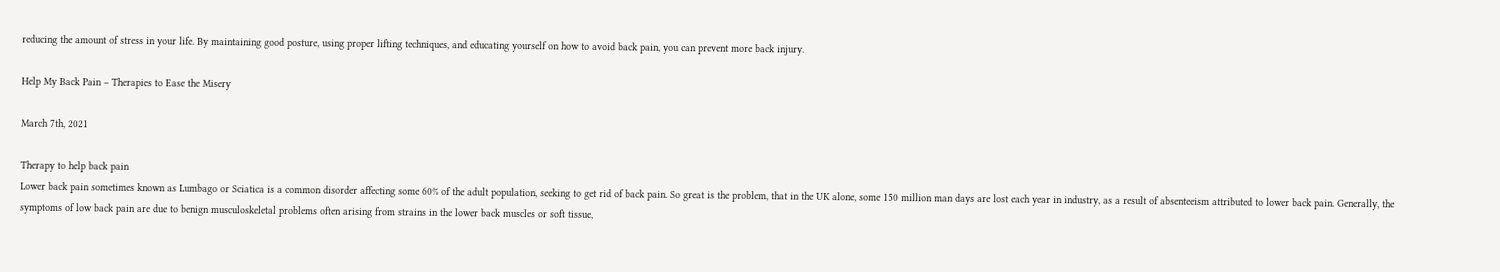reducing the amount of stress in your life. By maintaining good posture, using proper lifting techniques, and educating yourself on how to avoid back pain, you can prevent more back injury.

Help My Back Pain – Therapies to Ease the Misery

March 7th, 2021

Therapy to help back pain
Lower back pain sometimes known as Lumbago or Sciatica is a common disorder affecting some 60% of the adult population, seeking to get rid of back pain. So great is the problem, that in the UK alone, some 150 million man days are lost each year in industry, as a result of absenteeism attributed to lower back pain. Generally, the symptoms of low back pain are due to benign musculoskeletal problems often arising from strains in the lower back muscles or soft tissue,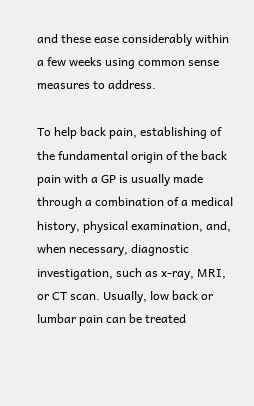and these ease considerably within a few weeks using common sense measures to address.

To help back pain, establishing of the fundamental origin of the back pain with a GP is usually made through a combination of a medical history, physical examination, and, when necessary, diagnostic investigation, such as x-ray, MRI, or CT scan. Usually, low back or lumbar pain can be treated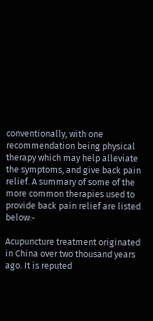conventionally, with one recommendation being physical therapy which may help alleviate the symptoms, and give back pain relief. A summary of some of the more common therapies used to provide back pain relief are listed below:-

Acupuncture treatment originated in China over two thousand years ago. It is reputed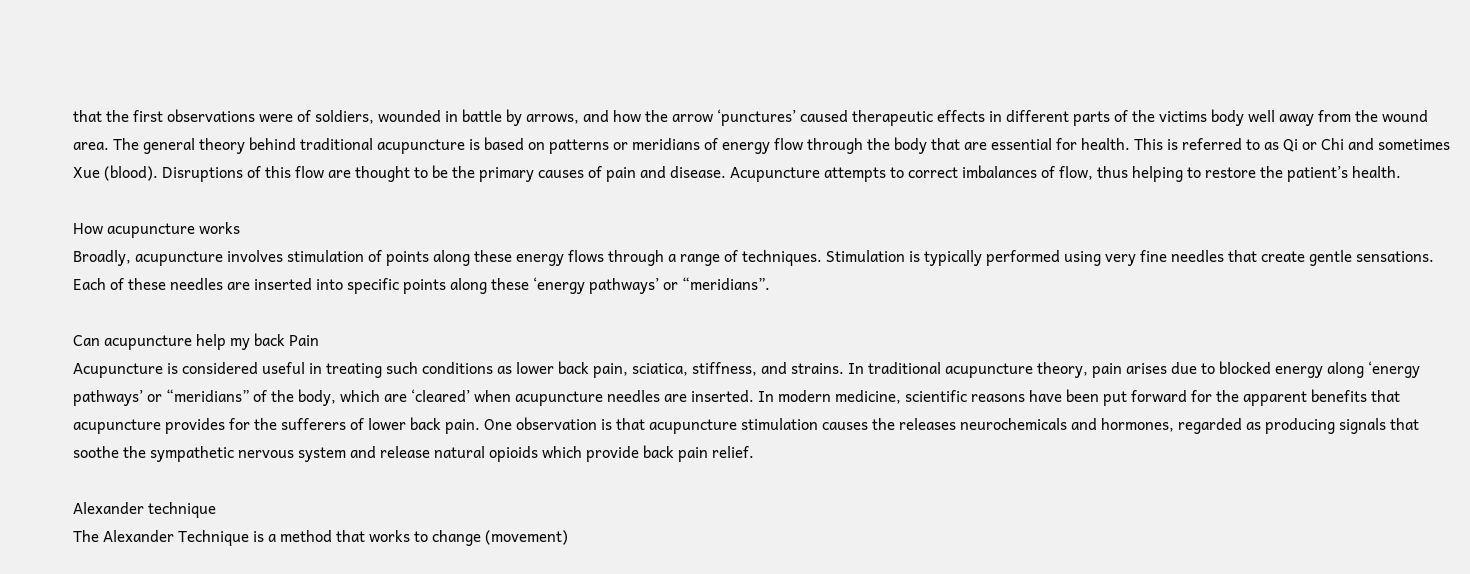that the first observations were of soldiers, wounded in battle by arrows, and how the arrow ‘punctures’ caused therapeutic effects in different parts of the victims body well away from the wound area. The general theory behind traditional acupuncture is based on patterns or meridians of energy flow through the body that are essential for health. This is referred to as Qi or Chi and sometimes Xue (blood). Disruptions of this flow are thought to be the primary causes of pain and disease. Acupuncture attempts to correct imbalances of flow, thus helping to restore the patient’s health.

How acupuncture works
Broadly, acupuncture involves stimulation of points along these energy flows through a range of techniques. Stimulation is typically performed using very fine needles that create gentle sensations. Each of these needles are inserted into specific points along these ‘energy pathways’ or “meridians”.

Can acupuncture help my back Pain
Acupuncture is considered useful in treating such conditions as lower back pain, sciatica, stiffness, and strains. In traditional acupuncture theory, pain arises due to blocked energy along ‘energy pathways’ or “meridians” of the body, which are ‘cleared’ when acupuncture needles are inserted. In modern medicine, scientific reasons have been put forward for the apparent benefits that acupuncture provides for the sufferers of lower back pain. One observation is that acupuncture stimulation causes the releases neurochemicals and hormones, regarded as producing signals that soothe the sympathetic nervous system and release natural opioids which provide back pain relief.

Alexander technique
The Alexander Technique is a method that works to change (movement)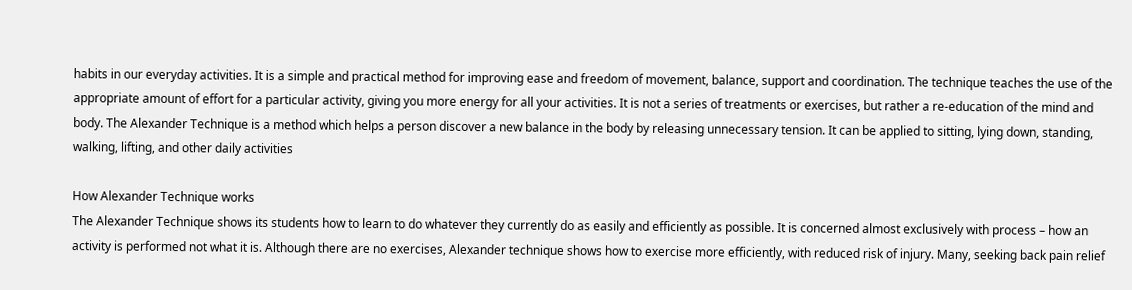habits in our everyday activities. It is a simple and practical method for improving ease and freedom of movement, balance, support and coordination. The technique teaches the use of the appropriate amount of effort for a particular activity, giving you more energy for all your activities. It is not a series of treatments or exercises, but rather a re-education of the mind and body. The Alexander Technique is a method which helps a person discover a new balance in the body by releasing unnecessary tension. It can be applied to sitting, lying down, standing, walking, lifting, and other daily activities

How Alexander Technique works
The Alexander Technique shows its students how to learn to do whatever they currently do as easily and efficiently as possible. It is concerned almost exclusively with process – how an activity is performed not what it is. Although there are no exercises, Alexander technique shows how to exercise more efficiently, with reduced risk of injury. Many, seeking back pain relief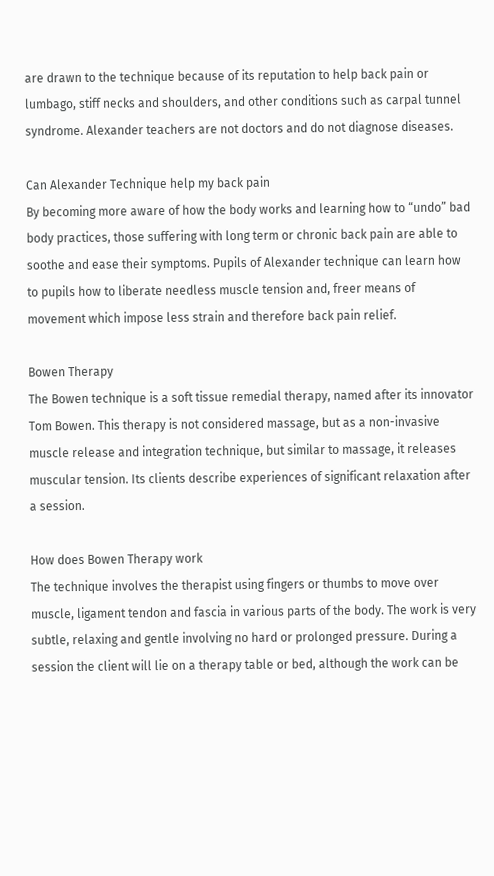are drawn to the technique because of its reputation to help back pain or lumbago, stiff necks and shoulders, and other conditions such as carpal tunnel syndrome. Alexander teachers are not doctors and do not diagnose diseases.

Can Alexander Technique help my back pain
By becoming more aware of how the body works and learning how to “undo” bad body practices, those suffering with long term or chronic back pain are able to soothe and ease their symptoms. Pupils of Alexander technique can learn how to pupils how to liberate needless muscle tension and, freer means of movement which impose less strain and therefore back pain relief.

Bowen Therapy
The Bowen technique is a soft tissue remedial therapy, named after its innovator Tom Bowen. This therapy is not considered massage, but as a non-invasive muscle release and integration technique, but similar to massage, it releases muscular tension. Its clients describe experiences of significant relaxation after a session.

How does Bowen Therapy work
The technique involves the therapist using fingers or thumbs to move over muscle, ligament tendon and fascia in various parts of the body. The work is very subtle, relaxing and gentle involving no hard or prolonged pressure. During a session the client will lie on a therapy table or bed, although the work can be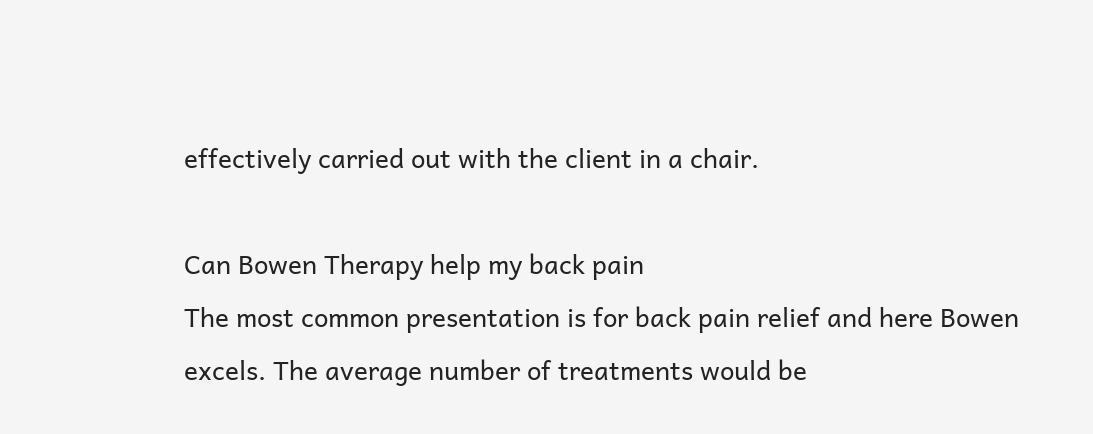effectively carried out with the client in a chair.

Can Bowen Therapy help my back pain
The most common presentation is for back pain relief and here Bowen excels. The average number of treatments would be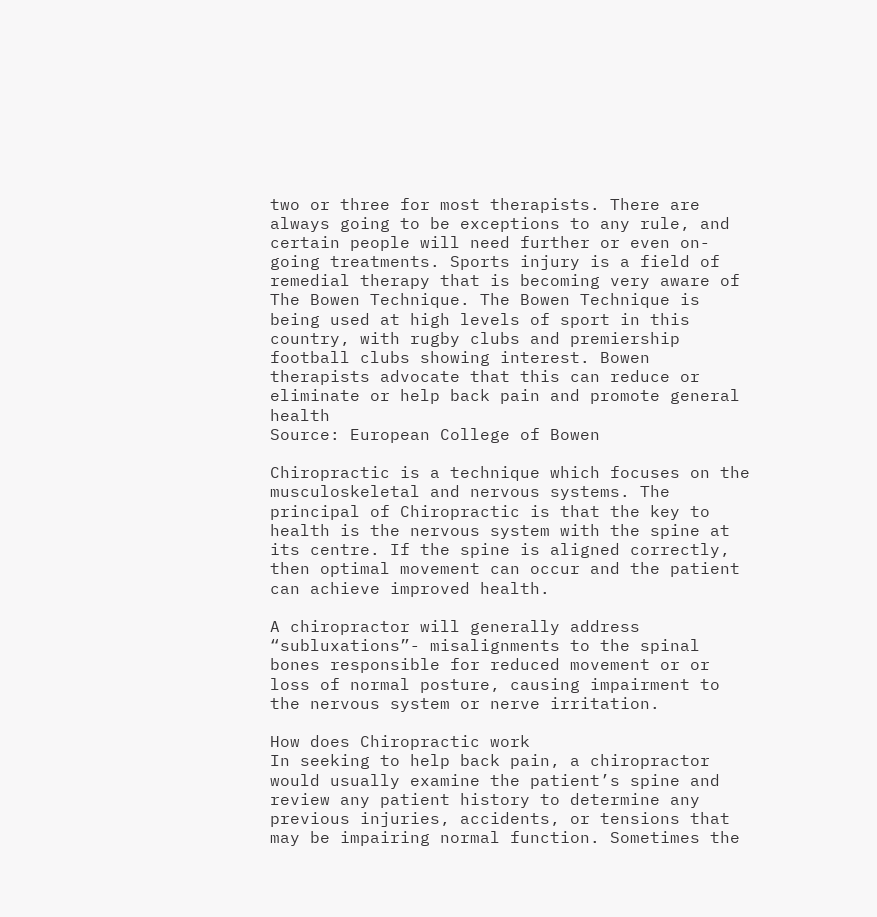two or three for most therapists. There are always going to be exceptions to any rule, and certain people will need further or even on-going treatments. Sports injury is a field of remedial therapy that is becoming very aware of The Bowen Technique. The Bowen Technique is being used at high levels of sport in this country, with rugby clubs and premiership football clubs showing interest. Bowen therapists advocate that this can reduce or eliminate or help back pain and promote general health
Source: European College of Bowen

Chiropractic is a technique which focuses on the musculoskeletal and nervous systems. The principal of Chiropractic is that the key to health is the nervous system with the spine at its centre. If the spine is aligned correctly, then optimal movement can occur and the patient can achieve improved health.

A chiropractor will generally address “subluxations”- misalignments to the spinal bones responsible for reduced movement or or loss of normal posture, causing impairment to the nervous system or nerve irritation.

How does Chiropractic work
In seeking to help back pain, a chiropractor would usually examine the patient’s spine and review any patient history to determine any previous injuries, accidents, or tensions that may be impairing normal function. Sometimes the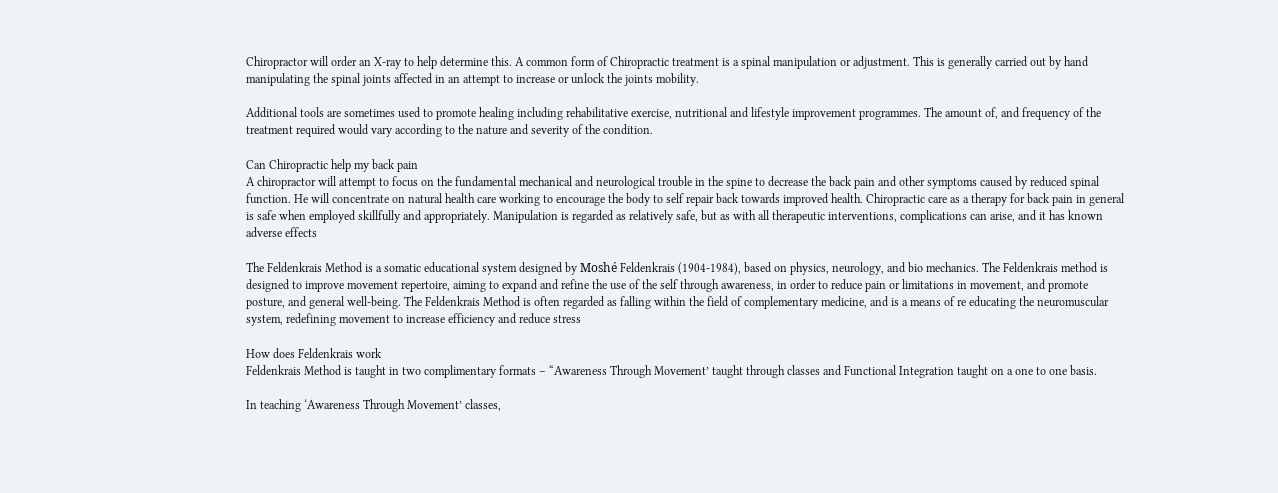Chiropractor will order an X-ray to help determine this. A common form of Chiropractic treatment is a spinal manipulation or adjustment. This is generally carried out by hand manipulating the spinal joints affected in an attempt to increase or unlock the joints mobility.

Additional tools are sometimes used to promote healing including rehabilitative exercise, nutritional and lifestyle improvement programmes. The amount of, and frequency of the treatment required would vary according to the nature and severity of the condition.

Can Chiropractic help my back pain
A chiropractor will attempt to focus on the fundamental mechanical and neurological trouble in the spine to decrease the back pain and other symptoms caused by reduced spinal function. He will concentrate on natural health care working to encourage the body to self repair back towards improved health. Chiropractic care as a therapy for back pain in general is safe when employed skillfully and appropriately. Manipulation is regarded as relatively safe, but as with all therapeutic interventions, complications can arise, and it has known adverse effects

The Feldenkrais Method is a somatic educational system designed by Moshé Feldenkrais (1904-1984), based on physics, neurology, and bio mechanics. The Feldenkrais method is designed to improve movement repertoire, aiming to expand and refine the use of the self through awareness, in order to reduce pain or limitations in movement, and promote posture, and general well-being. The Feldenkrais Method is often regarded as falling within the field of complementary medicine, and is a means of re educating the neuromuscular system, redefining movement to increase efficiency and reduce stress

How does Feldenkrais work
Feldenkrais Method is taught in two complimentary formats – “Awareness Through Movement’ taught through classes and Functional Integration taught on a one to one basis.

In teaching ‘Awareness Through Movement’ classes,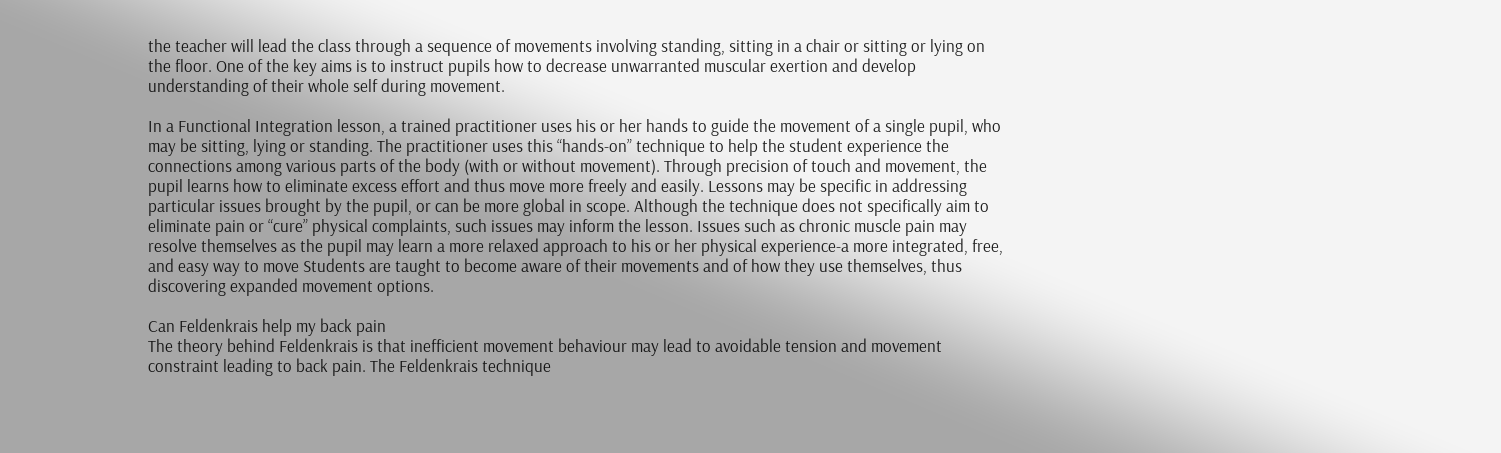the teacher will lead the class through a sequence of movements involving standing, sitting in a chair or sitting or lying on the floor. One of the key aims is to instruct pupils how to decrease unwarranted muscular exertion and develop understanding of their whole self during movement.

In a Functional Integration lesson, a trained practitioner uses his or her hands to guide the movement of a single pupil, who may be sitting, lying or standing. The practitioner uses this “hands-on” technique to help the student experience the connections among various parts of the body (with or without movement). Through precision of touch and movement, the pupil learns how to eliminate excess effort and thus move more freely and easily. Lessons may be specific in addressing particular issues brought by the pupil, or can be more global in scope. Although the technique does not specifically aim to eliminate pain or “cure” physical complaints, such issues may inform the lesson. Issues such as chronic muscle pain may resolve themselves as the pupil may learn a more relaxed approach to his or her physical experience-a more integrated, free, and easy way to move Students are taught to become aware of their movements and of how they use themselves, thus discovering expanded movement options.

Can Feldenkrais help my back pain
The theory behind Feldenkrais is that inefficient movement behaviour may lead to avoidable tension and movement constraint leading to back pain. The Feldenkrais technique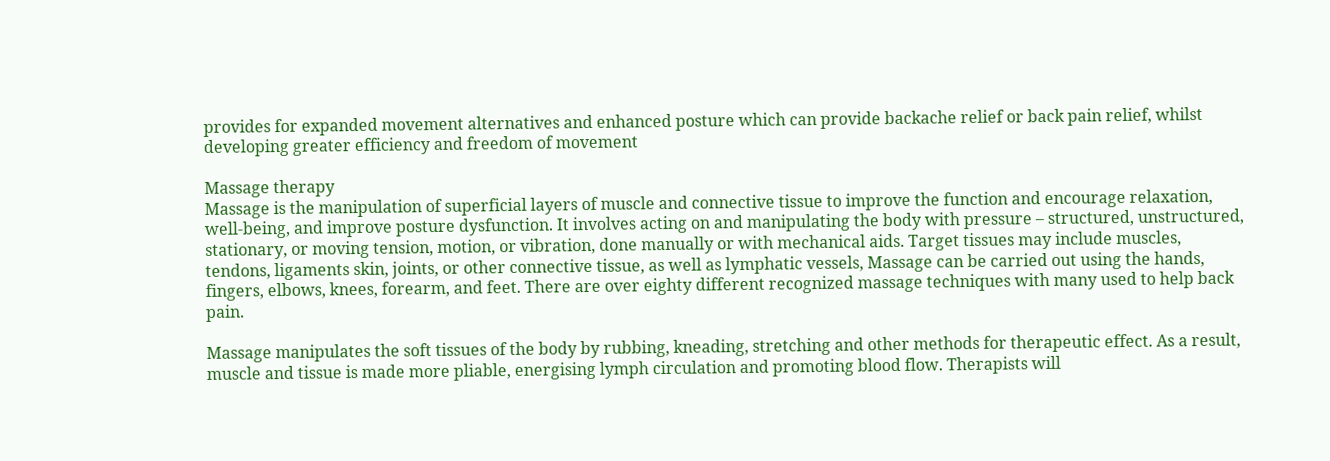provides for expanded movement alternatives and enhanced posture which can provide backache relief or back pain relief, whilst developing greater efficiency and freedom of movement

Massage therapy
Massage is the manipulation of superficial layers of muscle and connective tissue to improve the function and encourage relaxation, well-being, and improve posture dysfunction. It involves acting on and manipulating the body with pressure – structured, unstructured, stationary, or moving tension, motion, or vibration, done manually or with mechanical aids. Target tissues may include muscles, tendons, ligaments skin, joints, or other connective tissue, as well as lymphatic vessels, Massage can be carried out using the hands, fingers, elbows, knees, forearm, and feet. There are over eighty different recognized massage techniques with many used to help back pain.

Massage manipulates the soft tissues of the body by rubbing, kneading, stretching and other methods for therapeutic effect. As a result, muscle and tissue is made more pliable, energising lymph circulation and promoting blood flow. Therapists will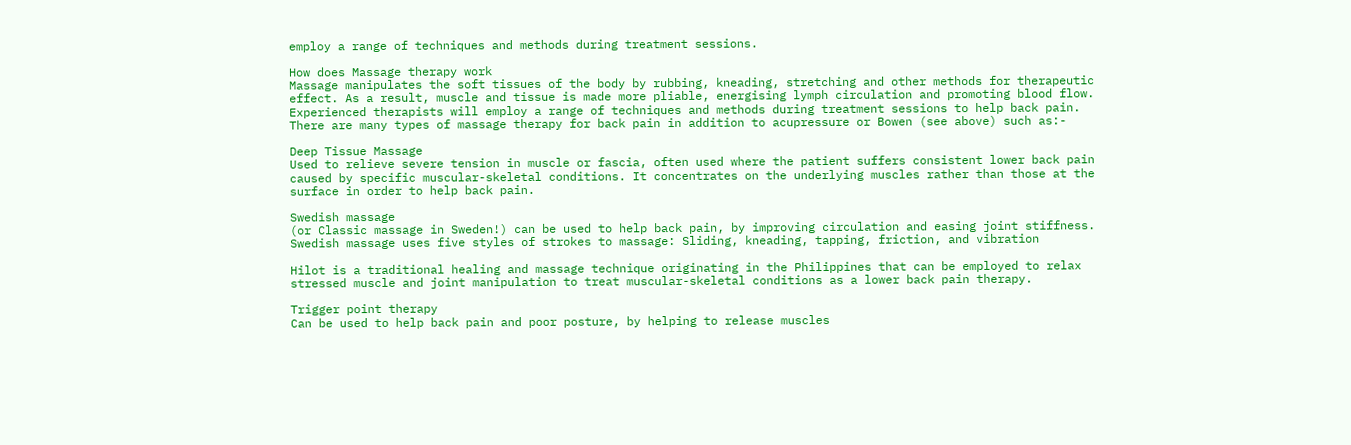employ a range of techniques and methods during treatment sessions.

How does Massage therapy work
Massage manipulates the soft tissues of the body by rubbing, kneading, stretching and other methods for therapeutic effect. As a result, muscle and tissue is made more pliable, energising lymph circulation and promoting blood flow. Experienced therapists will employ a range of techniques and methods during treatment sessions to help back pain. There are many types of massage therapy for back pain in addition to acupressure or Bowen (see above) such as:-

Deep Tissue Massage
Used to relieve severe tension in muscle or fascia, often used where the patient suffers consistent lower back pain caused by specific muscular-skeletal conditions. It concentrates on the underlying muscles rather than those at the surface in order to help back pain.

Swedish massage
(or Classic massage in Sweden!) can be used to help back pain, by improving circulation and easing joint stiffness. Swedish massage uses five styles of strokes to massage: Sliding, kneading, tapping, friction, and vibration

Hilot is a traditional healing and massage technique originating in the Philippines that can be employed to relax stressed muscle and joint manipulation to treat muscular-skeletal conditions as a lower back pain therapy.

Trigger point therapy
Can be used to help back pain and poor posture, by helping to release muscles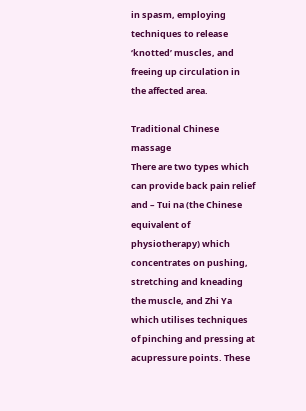in spasm, employing techniques to release ‘knotted’ muscles, and freeing up circulation in the affected area.

Traditional Chinese massage
There are two types which can provide back pain relief and – Tui na (the Chinese equivalent of physiotherapy) which concentrates on pushing, stretching and kneading the muscle, and Zhi Ya which utilises techniques of pinching and pressing at acupressure points. These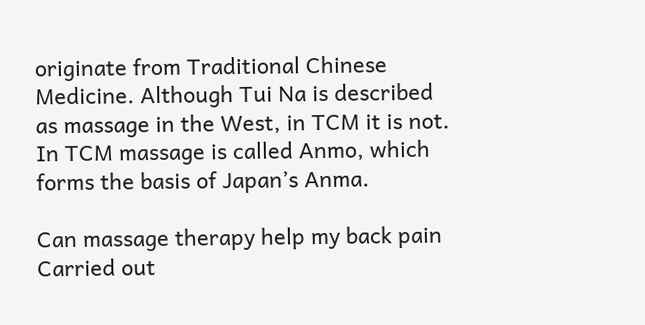originate from Traditional Chinese Medicine. Although Tui Na is described as massage in the West, in TCM it is not. In TCM massage is called Anmo, which forms the basis of Japan’s Anma.

Can massage therapy help my back pain
Carried out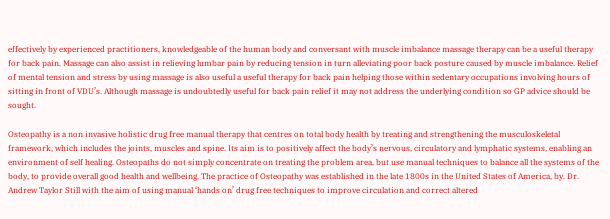effectively by experienced practitioners, knowledgeable of the human body and conversant with muscle imbalance massage therapy can be a useful therapy for back pain. Massage can also assist in relieving lumbar pain by reducing tension in turn alleviating poor back posture caused by muscle imbalance. Relief of mental tension and stress by using massage is also useful a useful therapy for back pain helping those within sedentary occupations involving hours of sitting in front of VDU’s. Although massage is undoubtedly useful for back pain relief it may not address the underlying condition so GP advice should be sought.

Osteopathy is a non invasive holistic drug free manual therapy that centres on total body health by treating and strengthening the musculoskeletal framework, which includes the joints, muscles and spine. Its aim is to positively affect the body’s nervous, circulatory and lymphatic systems, enabling an environment of self healing. Osteopaths do not simply concentrate on treating the problem area, but use manual techniques to balance all the systems of the body, to provide overall good health and wellbeing. The practice of Osteopathy was established in the late 1800s in the United States of America, by. Dr. Andrew Taylor Still with the aim of using manual ‘hands on’ drug free techniques to improve circulation and correct altered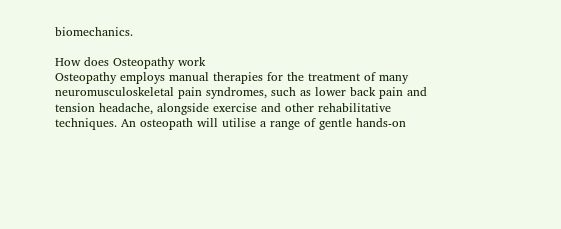biomechanics.

How does Osteopathy work
Osteopathy employs manual therapies for the treatment of many neuromusculoskeletal pain syndromes, such as lower back pain and tension headache, alongside exercise and other rehabilitative techniques. An osteopath will utilise a range of gentle hands-on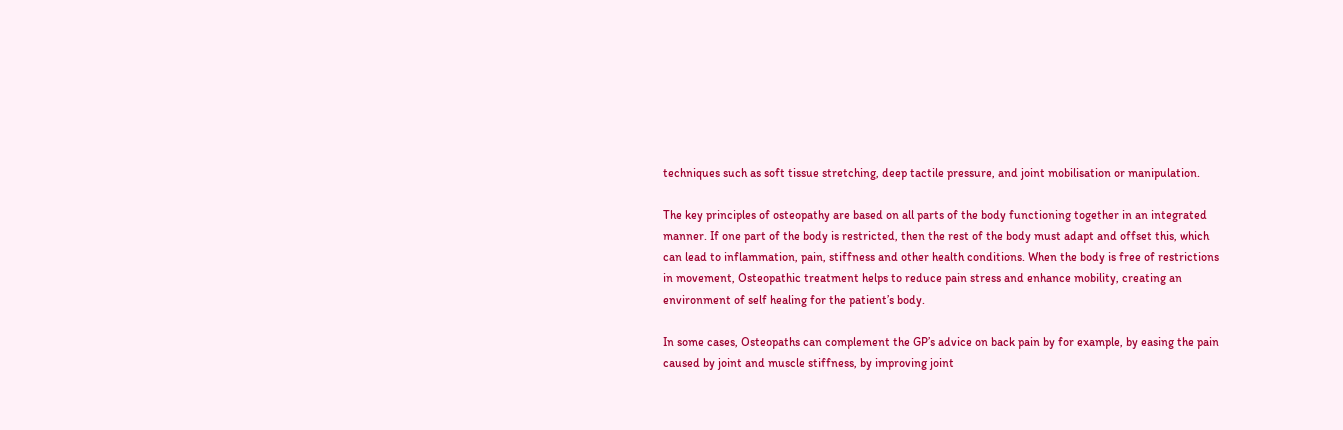techniques such as soft tissue stretching, deep tactile pressure, and joint mobilisation or manipulation.

The key principles of osteopathy are based on all parts of the body functioning together in an integrated manner. If one part of the body is restricted, then the rest of the body must adapt and offset this, which can lead to inflammation, pain, stiffness and other health conditions. When the body is free of restrictions in movement, Osteopathic treatment helps to reduce pain stress and enhance mobility, creating an environment of self healing for the patient’s body.

In some cases, Osteopaths can complement the GP’s advice on back pain by for example, by easing the pain caused by joint and muscle stiffness, by improving joint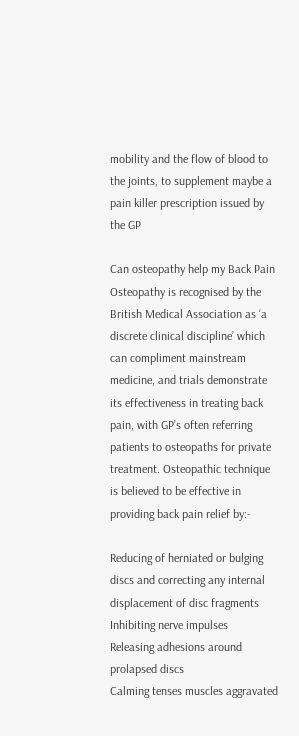mobility and the flow of blood to the joints, to supplement maybe a pain killer prescription issued by the GP

Can osteopathy help my Back Pain
Osteopathy is recognised by the British Medical Association as ‘a discrete clinical discipline’ which can compliment mainstream medicine, and trials demonstrate its effectiveness in treating back pain, with GP’s often referring patients to osteopaths for private treatment. Osteopathic technique is believed to be effective in providing back pain relief by:-

Reducing of herniated or bulging discs and correcting any internal displacement of disc fragments
Inhibiting nerve impulses
Releasing adhesions around prolapsed discs
Calming tenses muscles aggravated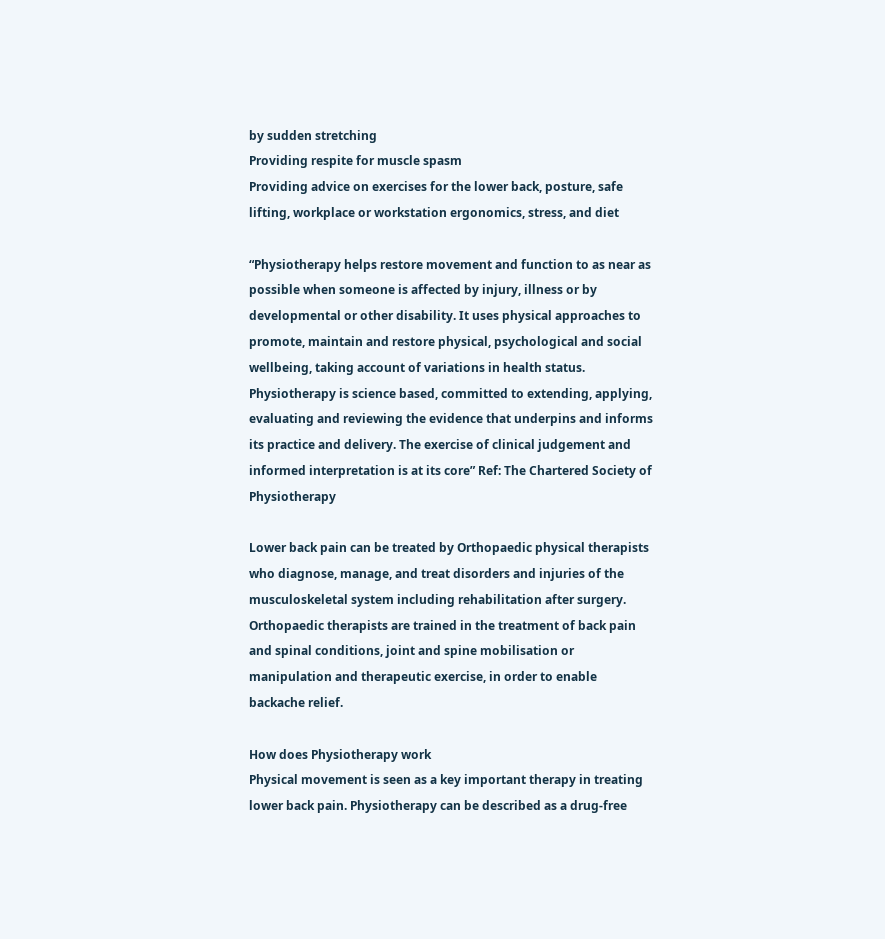by sudden stretching
Providing respite for muscle spasm
Providing advice on exercises for the lower back, posture, safe lifting, workplace or workstation ergonomics, stress, and diet

“Physiotherapy helps restore movement and function to as near as possible when someone is affected by injury, illness or by developmental or other disability. It uses physical approaches to promote, maintain and restore physical, psychological and social wellbeing, taking account of variations in health status. Physiotherapy is science based, committed to extending, applying, evaluating and reviewing the evidence that underpins and informs its practice and delivery. The exercise of clinical judgement and informed interpretation is at its core” Ref: The Chartered Society of Physiotherapy

Lower back pain can be treated by Orthopaedic physical therapists who diagnose, manage, and treat disorders and injuries of the musculoskeletal system including rehabilitation after surgery. Orthopaedic therapists are trained in the treatment of back pain and spinal conditions, joint and spine mobilisation or manipulation and therapeutic exercise, in order to enable backache relief.

How does Physiotherapy work
Physical movement is seen as a key important therapy in treating lower back pain. Physiotherapy can be described as a drug-free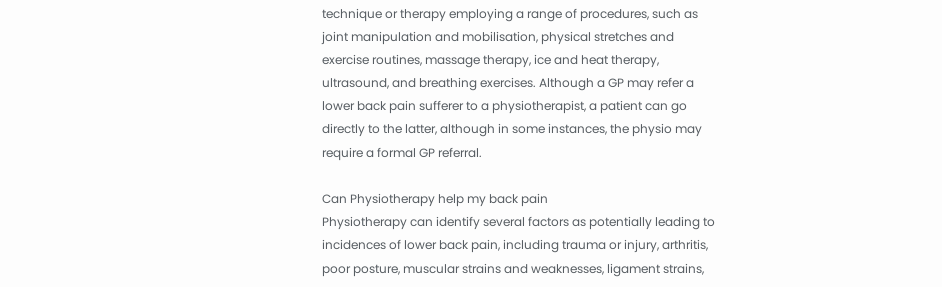technique or therapy employing a range of procedures, such as joint manipulation and mobilisation, physical stretches and exercise routines, massage therapy, ice and heat therapy, ultrasound, and breathing exercises. Although a GP may refer a lower back pain sufferer to a physiotherapist, a patient can go directly to the latter, although in some instances, the physio may require a formal GP referral.

Can Physiotherapy help my back pain
Physiotherapy can identify several factors as potentially leading to incidences of lower back pain, including trauma or injury, arthritis, poor posture, muscular strains and weaknesses, ligament strains,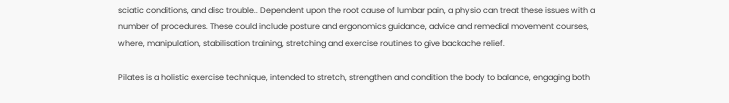sciatic conditions, and disc trouble.. Dependent upon the root cause of lumbar pain, a physio can treat these issues with a number of procedures. These could include posture and ergonomics guidance, advice and remedial movement courses, where, manipulation, stabilisation training, stretching and exercise routines to give backache relief.

Pilates is a holistic exercise technique, intended to stretch, strengthen and condition the body to balance, engaging both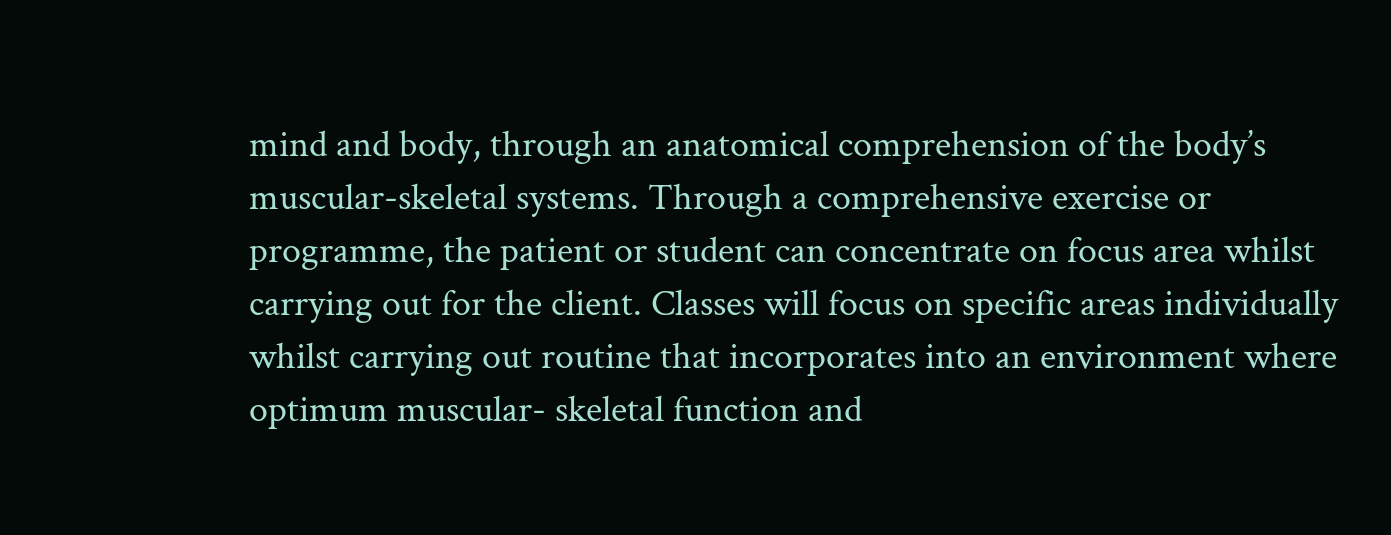mind and body, through an anatomical comprehension of the body’s muscular-skeletal systems. Through a comprehensive exercise or programme, the patient or student can concentrate on focus area whilst carrying out for the client. Classes will focus on specific areas individually whilst carrying out routine that incorporates into an environment where optimum muscular- skeletal function and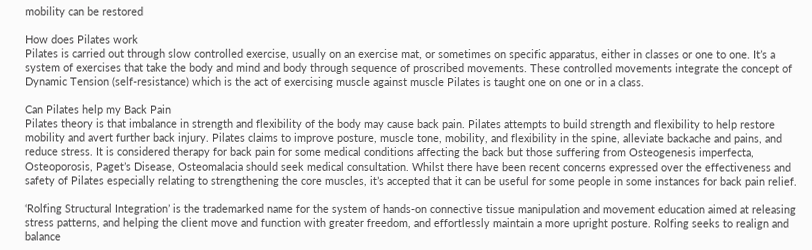mobility can be restored

How does Pilates work
Pilates is carried out through slow controlled exercise, usually on an exercise mat, or sometimes on specific apparatus, either in classes or one to one. It’s a system of exercises that take the body and mind and body through sequence of proscribed movements. These controlled movements integrate the concept of Dynamic Tension (self-resistance) which is the act of exercising muscle against muscle Pilates is taught one on one or in a class.

Can Pilates help my Back Pain
Pilates theory is that imbalance in strength and flexibility of the body may cause back pain. Pilates attempts to build strength and flexibility to help restore mobility and avert further back injury. Pilates claims to improve posture, muscle tone, mobility, and flexibility in the spine, alleviate backache and pains, and reduce stress. It is considered therapy for back pain for some medical conditions affecting the back but those suffering from Osteogenesis imperfecta, Osteoporosis, Paget’s Disease, Osteomalacia should seek medical consultation. Whilst there have been recent concerns expressed over the effectiveness and safety of Pilates especially relating to strengthening the core muscles, it’s accepted that it can be useful for some people in some instances for back pain relief.

‘Rolfing Structural Integration’ is the trademarked name for the system of hands-on connective tissue manipulation and movement education aimed at releasing stress patterns, and helping the client move and function with greater freedom, and effortlessly maintain a more upright posture. Rolfing seeks to realign and balance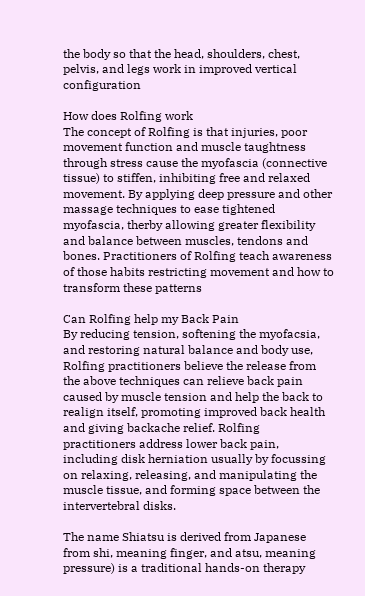the body so that the head, shoulders, chest, pelvis, and legs work in improved vertical configuration

How does Rolfing work
The concept of Rolfing is that injuries, poor movement function and muscle taughtness through stress cause the myofascia (connective tissue) to stiffen, inhibiting free and relaxed movement. By applying deep pressure and other massage techniques to ease tightened myofascia, therby allowing greater flexibility and balance between muscles, tendons and bones. Practitioners of Rolfing teach awareness of those habits restricting movement and how to transform these patterns

Can Rolfing help my Back Pain
By reducing tension, softening the myofacsia, and restoring natural balance and body use, Rolfing practitioners believe the release from the above techniques can relieve back pain caused by muscle tension and help the back to realign itself, promoting improved back health and giving backache relief. Rolfing practitioners address lower back pain, including disk herniation usually by focussing on relaxing, releasing, and manipulating the muscle tissue, and forming space between the intervertebral disks.

The name Shiatsu is derived from Japanese from shi, meaning finger, and atsu, meaning pressure) is a traditional hands-on therapy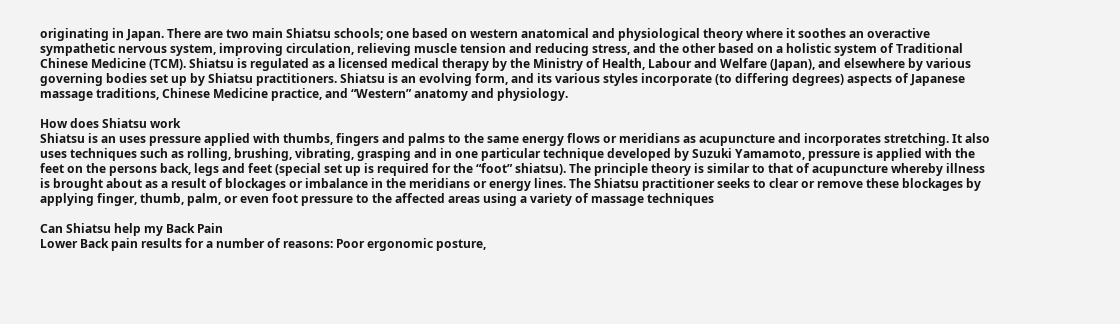originating in Japan. There are two main Shiatsu schools; one based on western anatomical and physiological theory where it soothes an overactive sympathetic nervous system, improving circulation, relieving muscle tension and reducing stress, and the other based on a holistic system of Traditional Chinese Medicine (TCM). Shiatsu is regulated as a licensed medical therapy by the Ministry of Health, Labour and Welfare (Japan), and elsewhere by various governing bodies set up by Shiatsu practitioners. Shiatsu is an evolving form, and its various styles incorporate (to differing degrees) aspects of Japanese massage traditions, Chinese Medicine practice, and “Western” anatomy and physiology.

How does Shiatsu work
Shiatsu is an uses pressure applied with thumbs, fingers and palms to the same energy flows or meridians as acupuncture and incorporates stretching. It also uses techniques such as rolling, brushing, vibrating, grasping and in one particular technique developed by Suzuki Yamamoto, pressure is applied with the feet on the persons back, legs and feet (special set up is required for the “foot” shiatsu). The principle theory is similar to that of acupuncture whereby illness is brought about as a result of blockages or imbalance in the meridians or energy lines. The Shiatsu practitioner seeks to clear or remove these blockages by applying finger, thumb, palm, or even foot pressure to the affected areas using a variety of massage techniques

Can Shiatsu help my Back Pain
Lower Back pain results for a number of reasons: Poor ergonomic posture,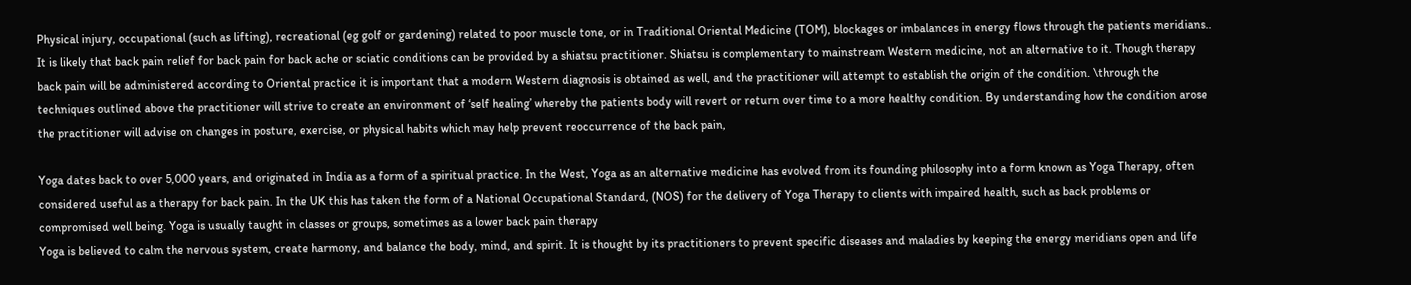Physical injury, occupational (such as lifting), recreational (eg golf or gardening) related to poor muscle tone, or in Traditional Oriental Medicine (TOM), blockages or imbalances in energy flows through the patients meridians.. It is likely that back pain relief for back pain for back ache or sciatic conditions can be provided by a shiatsu practitioner. Shiatsu is complementary to mainstream Western medicine, not an alternative to it. Though therapy back pain will be administered according to Oriental practice it is important that a modern Western diagnosis is obtained as well, and the practitioner will attempt to establish the origin of the condition. \through the techniques outlined above the practitioner will strive to create an environment of ‘self healing’ whereby the patients body will revert or return over time to a more healthy condition. By understanding how the condition arose the practitioner will advise on changes in posture, exercise, or physical habits which may help prevent reoccurrence of the back pain,

Yoga dates back to over 5,000 years, and originated in India as a form of a spiritual practice. In the West, Yoga as an alternative medicine has evolved from its founding philosophy into a form known as Yoga Therapy, often considered useful as a therapy for back pain. In the UK this has taken the form of a National Occupational Standard, (NOS) for the delivery of Yoga Therapy to clients with impaired health, such as back problems or compromised well being. Yoga is usually taught in classes or groups, sometimes as a lower back pain therapy
Yoga is believed to calm the nervous system, create harmony, and balance the body, mind, and spirit. It is thought by its practitioners to prevent specific diseases and maladies by keeping the energy meridians open and life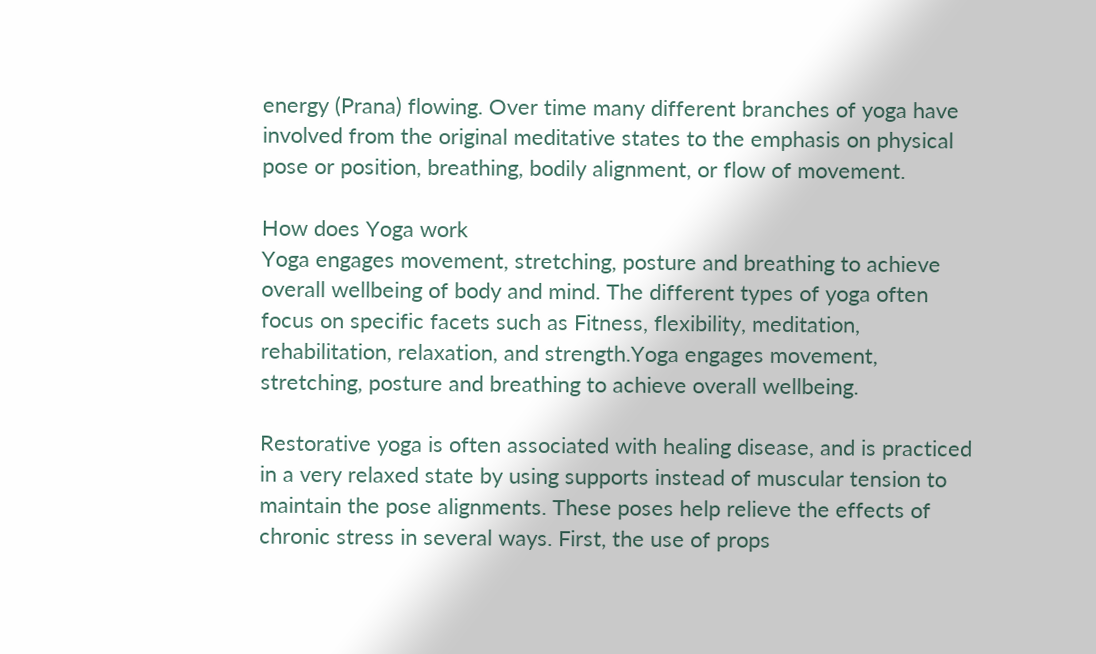energy (Prana) flowing. Over time many different branches of yoga have involved from the original meditative states to the emphasis on physical pose or position, breathing, bodily alignment, or flow of movement.

How does Yoga work
Yoga engages movement, stretching, posture and breathing to achieve overall wellbeing of body and mind. The different types of yoga often focus on specific facets such as Fitness, flexibility, meditation, rehabilitation, relaxation, and strength.Yoga engages movement, stretching, posture and breathing to achieve overall wellbeing.

Restorative yoga is often associated with healing disease, and is practiced in a very relaxed state by using supports instead of muscular tension to maintain the pose alignments. These poses help relieve the effects of chronic stress in several ways. First, the use of props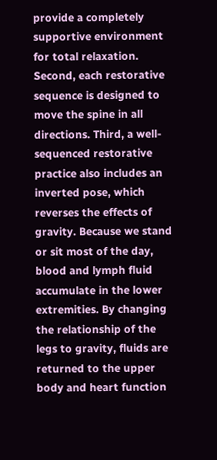provide a completely supportive environment for total relaxation. Second, each restorative sequence is designed to move the spine in all directions. Third, a well-sequenced restorative practice also includes an inverted pose, which reverses the effects of gravity. Because we stand or sit most of the day, blood and lymph fluid accumulate in the lower extremities. By changing the relationship of the legs to gravity, fluids are returned to the upper body and heart function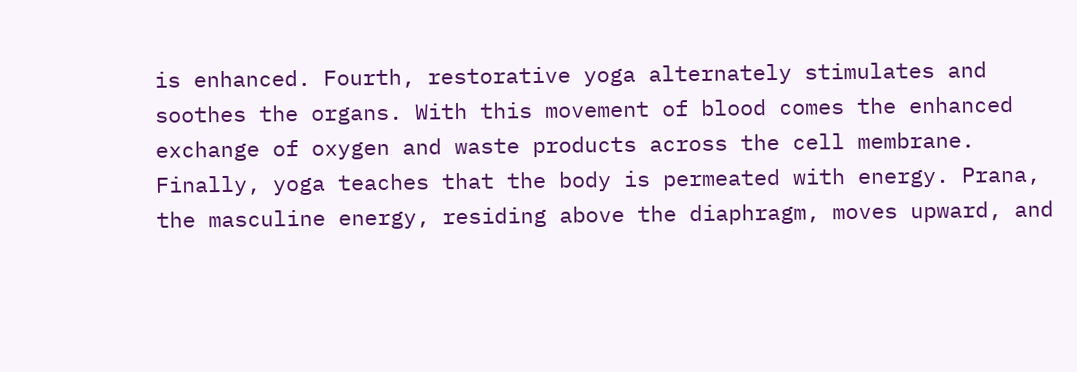is enhanced. Fourth, restorative yoga alternately stimulates and soothes the organs. With this movement of blood comes the enhanced exchange of oxygen and waste products across the cell membrane. Finally, yoga teaches that the body is permeated with energy. Prana, the masculine energy, residing above the diaphragm, moves upward, and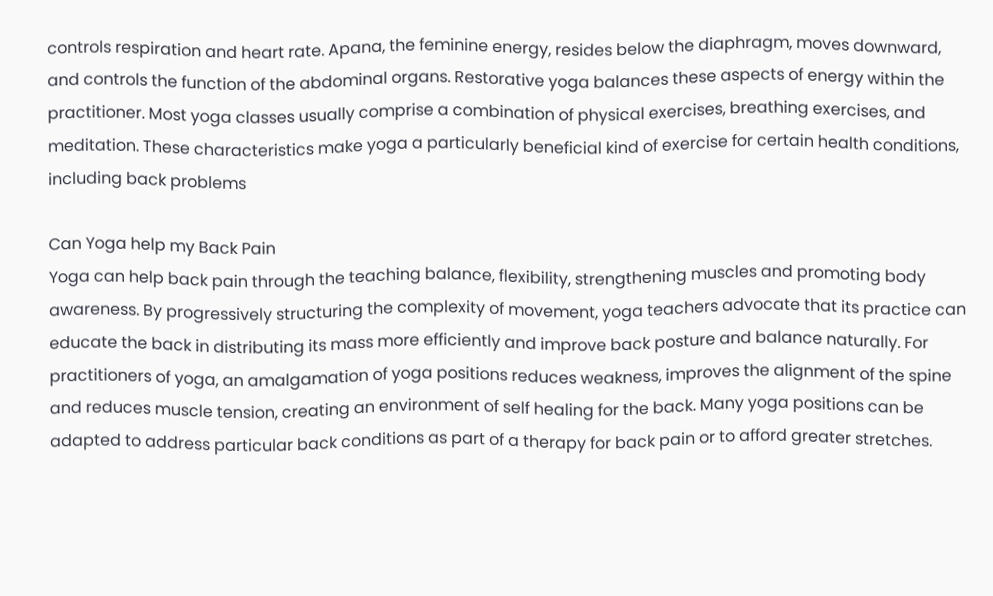controls respiration and heart rate. Apana, the feminine energy, resides below the diaphragm, moves downward, and controls the function of the abdominal organs. Restorative yoga balances these aspects of energy within the practitioner. Most yoga classes usually comprise a combination of physical exercises, breathing exercises, and meditation. These characteristics make yoga a particularly beneficial kind of exercise for certain health conditions, including back problems

Can Yoga help my Back Pain
Yoga can help back pain through the teaching balance, flexibility, strengthening muscles and promoting body awareness. By progressively structuring the complexity of movement, yoga teachers advocate that its practice can educate the back in distributing its mass more efficiently and improve back posture and balance naturally. For practitioners of yoga, an amalgamation of yoga positions reduces weakness, improves the alignment of the spine and reduces muscle tension, creating an environment of self healing for the back. Many yoga positions can be adapted to address particular back conditions as part of a therapy for back pain or to afford greater stretches.